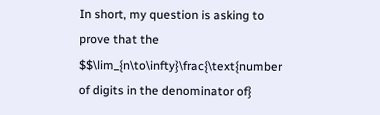In short, my question is asking to prove that the $$\lim_{n\to\infty}\frac{\text{number of digits in the denominator of}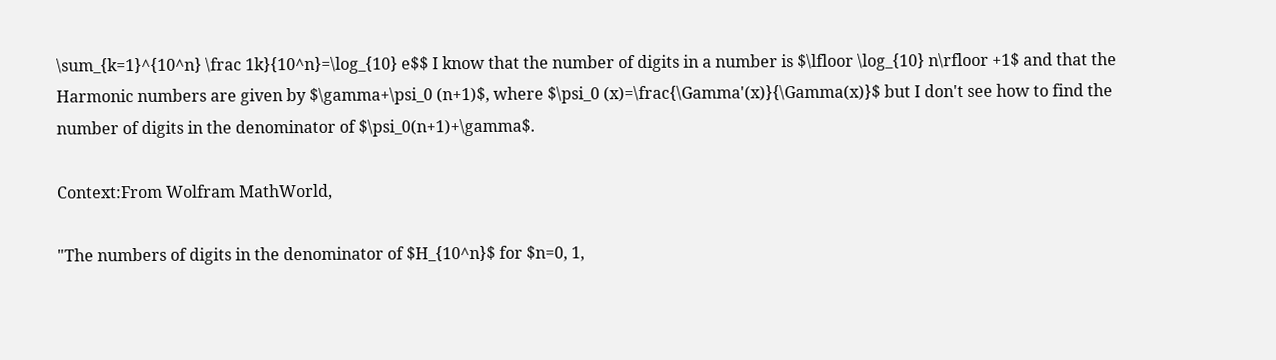\sum_{k=1}^{10^n} \frac 1k}{10^n}=\log_{10} e$$ I know that the number of digits in a number is $\lfloor \log_{10} n\rfloor +1$ and that the Harmonic numbers are given by $\gamma+\psi_0 (n+1)$, where $\psi_0 (x)=\frac{\Gamma'(x)}{\Gamma(x)}$ but I don't see how to find the number of digits in the denominator of $\psi_0(n+1)+\gamma$.

Context:From Wolfram MathWorld,

"The numbers of digits in the denominator of $H_{10^n}$ for $n=0, 1,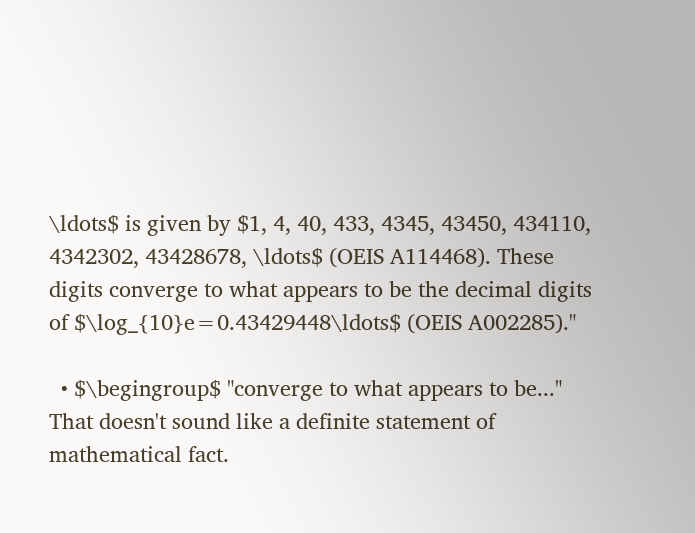\ldots$ is given by $1, 4, 40, 433, 4345, 43450, 434110, 4342302, 43428678, \ldots$ (OEIS A114468). These digits converge to what appears to be the decimal digits of $\log_{10}e=0.43429448\ldots$ (OEIS A002285)."

  • $\begingroup$ "converge to what appears to be..." That doesn't sound like a definite statement of mathematical fact.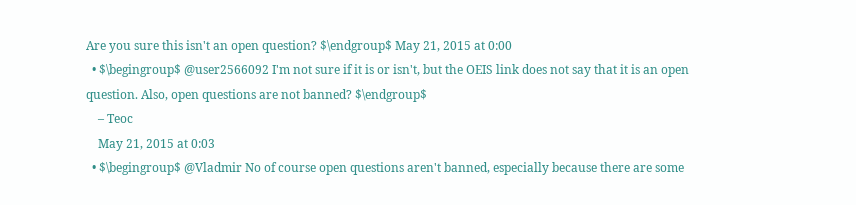Are you sure this isn't an open question? $\endgroup$ May 21, 2015 at 0:00
  • $\begingroup$ @user2566092 I'm not sure if it is or isn't, but the OEIS link does not say that it is an open question. Also, open questions are not banned? $\endgroup$
    – Teoc
    May 21, 2015 at 0:03
  • $\begingroup$ @Vladmir No of course open questions aren't banned, especially because there are some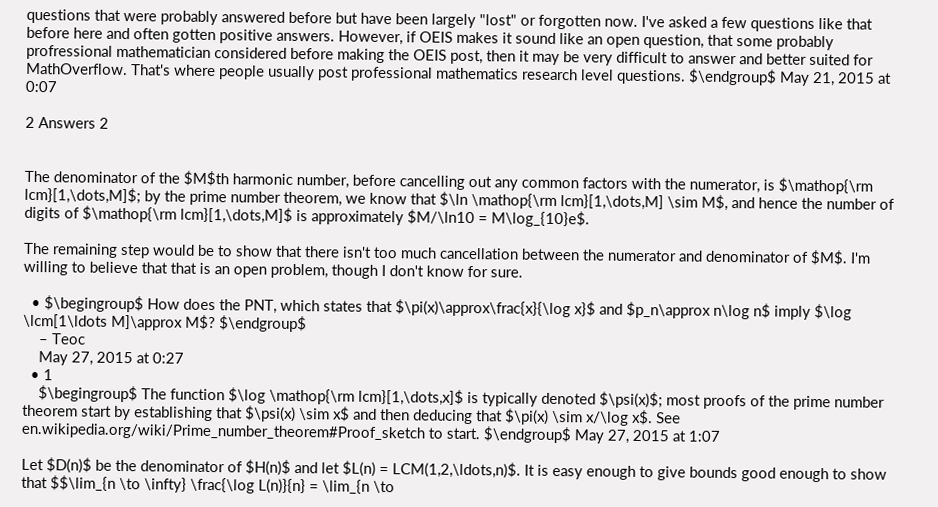questions that were probably answered before but have been largely "lost" or forgotten now. I've asked a few questions like that before here and often gotten positive answers. However, if OEIS makes it sound like an open question, that some probably profressional mathematician considered before making the OEIS post, then it may be very difficult to answer and better suited for MathOverflow. That's where people usually post professional mathematics research level questions. $\endgroup$ May 21, 2015 at 0:07

2 Answers 2


The denominator of the $M$th harmonic number, before cancelling out any common factors with the numerator, is $\mathop{\rm lcm}[1,\dots,M]$; by the prime number theorem, we know that $\ln \mathop{\rm lcm}[1,\dots,M] \sim M$, and hence the number of digits of $\mathop{\rm lcm}[1,\dots,M]$ is approximately $M/\ln10 = M\log_{10}e$.

The remaining step would be to show that there isn't too much cancellation between the numerator and denominator of $M$. I'm willing to believe that that is an open problem, though I don't know for sure.

  • $\begingroup$ How does the PNT, which states that $\pi(x)\approx\frac{x}{\log x}$ and $p_n\approx n\log n$ imply $\log \lcm[1\ldots M]\approx M$? $\endgroup$
    – Teoc
    May 27, 2015 at 0:27
  • 1
    $\begingroup$ The function $\log \mathop{\rm lcm}[1,\dots,x]$ is typically denoted $\psi(x)$; most proofs of the prime number theorem start by establishing that $\psi(x) \sim x$ and then deducing that $\pi(x) \sim x/\log x$. See en.wikipedia.org/wiki/Prime_number_theorem#Proof_sketch to start. $\endgroup$ May 27, 2015 at 1:07

Let $D(n)$ be the denominator of $H(n)$ and let $L(n) = LCM(1,2,\ldots,n)$. It is easy enough to give bounds good enough to show that $$\lim_{n \to \infty} \frac{\log L(n)}{n} = \lim_{n \to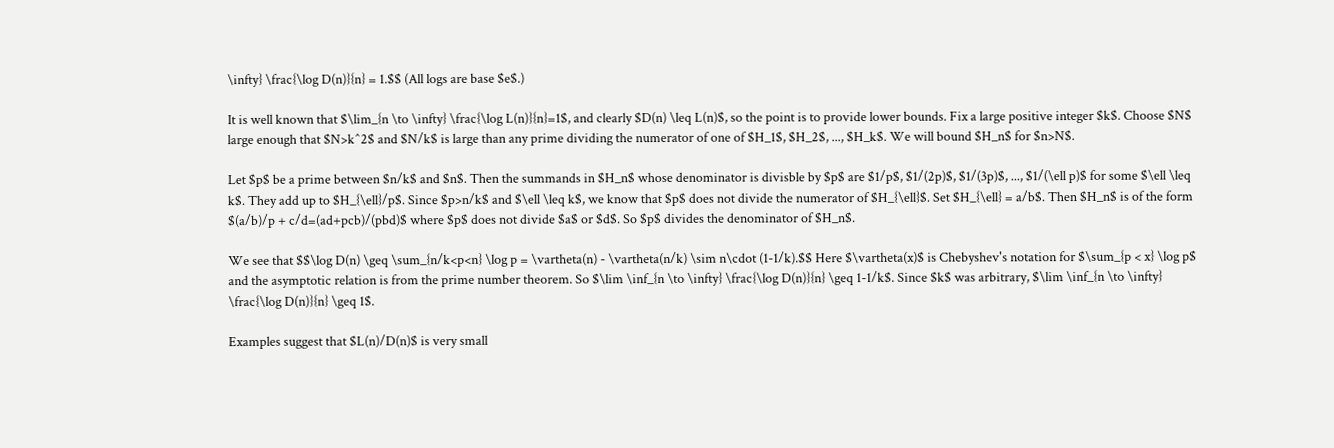\infty} \frac{\log D(n)}{n} = 1.$$ (All logs are base $e$.)

It is well known that $\lim_{n \to \infty} \frac{\log L(n)}{n}=1$, and clearly $D(n) \leq L(n)$, so the point is to provide lower bounds. Fix a large positive integer $k$. Choose $N$ large enough that $N>k^2$ and $N/k$ is large than any prime dividing the numerator of one of $H_1$, $H_2$, ..., $H_k$. We will bound $H_n$ for $n>N$.

Let $p$ be a prime between $n/k$ and $n$. Then the summands in $H_n$ whose denominator is divisble by $p$ are $1/p$, $1/(2p)$, $1/(3p)$, ..., $1/(\ell p)$ for some $\ell \leq k$. They add up to $H_{\ell}/p$. Since $p>n/k$ and $\ell \leq k$, we know that $p$ does not divide the numerator of $H_{\ell}$. Set $H_{\ell} = a/b$. Then $H_n$ is of the form $(a/b)/p + c/d=(ad+pcb)/(pbd)$ where $p$ does not divide $a$ or $d$. So $p$ divides the denominator of $H_n$.

We see that $$\log D(n) \geq \sum_{n/k<p<n} \log p = \vartheta(n) - \vartheta(n/k) \sim n\cdot (1-1/k).$$ Here $\vartheta(x)$ is Chebyshev's notation for $\sum_{p < x} \log p$ and the asymptotic relation is from the prime number theorem. So $\lim \inf_{n \to \infty} \frac{\log D(n)}{n} \geq 1-1/k$. Since $k$ was arbitrary, $\lim \inf_{n \to \infty} \frac{\log D(n)}{n} \geq 1$.

Examples suggest that $L(n)/D(n)$ is very small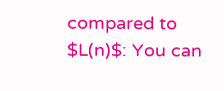compared to $L(n)$: You can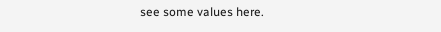see some values here.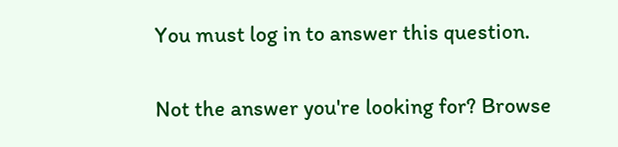You must log in to answer this question.

Not the answer you're looking for? Browse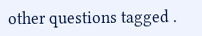other questions tagged .